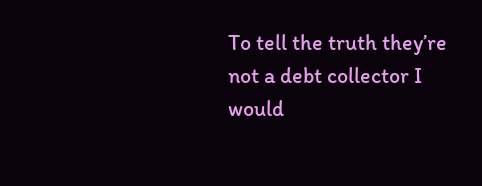To tell the truth they’re not a debt collector I would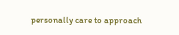personally care to approach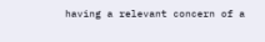having a relevant concern of a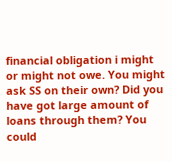financial obligation i might or might not owe. You might ask SS on their own? Did you have got large amount of loans through them? You could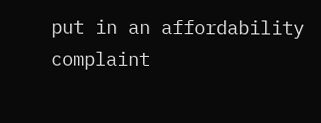put in an affordability complaint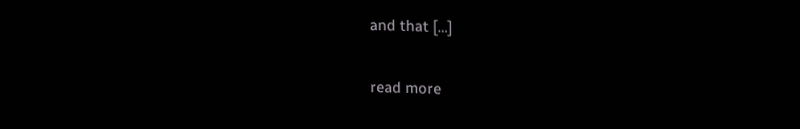and that […]

read more